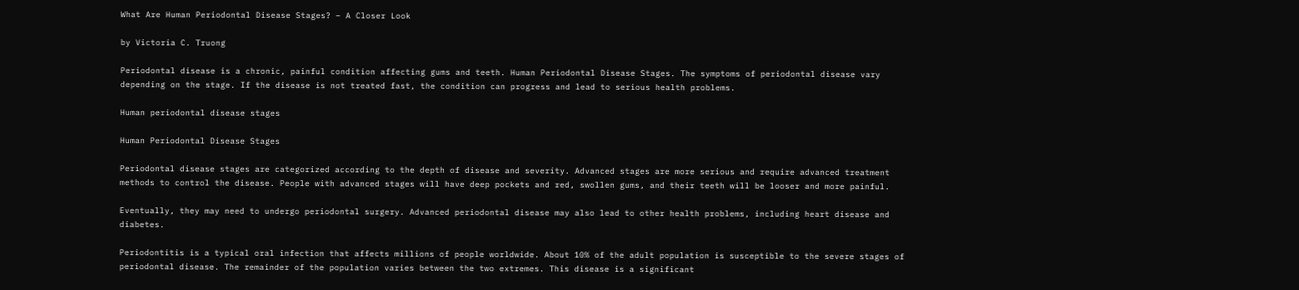What Are Human Periodontal Disease Stages? – A Closer Look

by Victoria C. Truong

Periodontal disease is a chronic, painful condition affecting gums and teeth. Human Periodontal Disease Stages. The symptoms of periodontal disease vary depending on the stage. If the disease is not treated fast, the condition can progress and lead to serious health problems.

Human periodontal disease stages

Human Periodontal Disease Stages

Periodontal disease stages are categorized according to the depth of disease and severity. Advanced stages are more serious and require advanced treatment methods to control the disease. People with advanced stages will have deep pockets and red, swollen gums, and their teeth will be looser and more painful.

Eventually, they may need to undergo periodontal surgery. Advanced periodontal disease may also lead to other health problems, including heart disease and diabetes.

Periodontitis is a typical oral infection that affects millions of people worldwide. About 10% of the adult population is susceptible to the severe stages of periodontal disease. The remainder of the population varies between the two extremes. This disease is a significant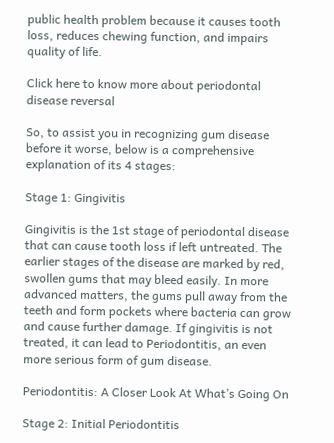public health problem because it causes tooth loss, reduces chewing function, and impairs quality of life.

Click here to know more about periodontal disease reversal

So, to assist you in recognizing gum disease before it worse, below is a comprehensive explanation of its 4 stages:

Stage 1: Gingivitis

Gingivitis is the 1st stage of periodontal disease that can cause tooth loss if left untreated. The earlier stages of the disease are marked by red, swollen gums that may bleed easily. In more advanced matters, the gums pull away from the teeth and form pockets where bacteria can grow and cause further damage. If gingivitis is not treated, it can lead to Periodontitis, an even more serious form of gum disease.

Periodontitis: A Closer Look At What’s Going On

Stage 2: Initial Periodontitis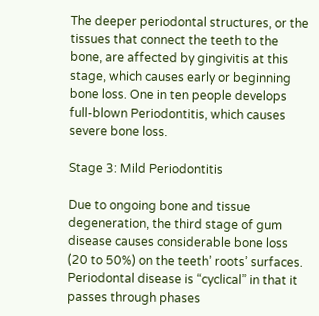The deeper periodontal structures, or the tissues that connect the teeth to the bone, are affected by gingivitis at this stage, which causes early or beginning bone loss. One in ten people develops full-blown Periodontitis, which causes severe bone loss.

Stage 3: Mild Periodontitis

Due to ongoing bone and tissue degeneration, the third stage of gum disease causes considerable bone loss (20 to 50%) on the teeth’ roots’ surfaces. Periodontal disease is “cyclical” in that it passes through phases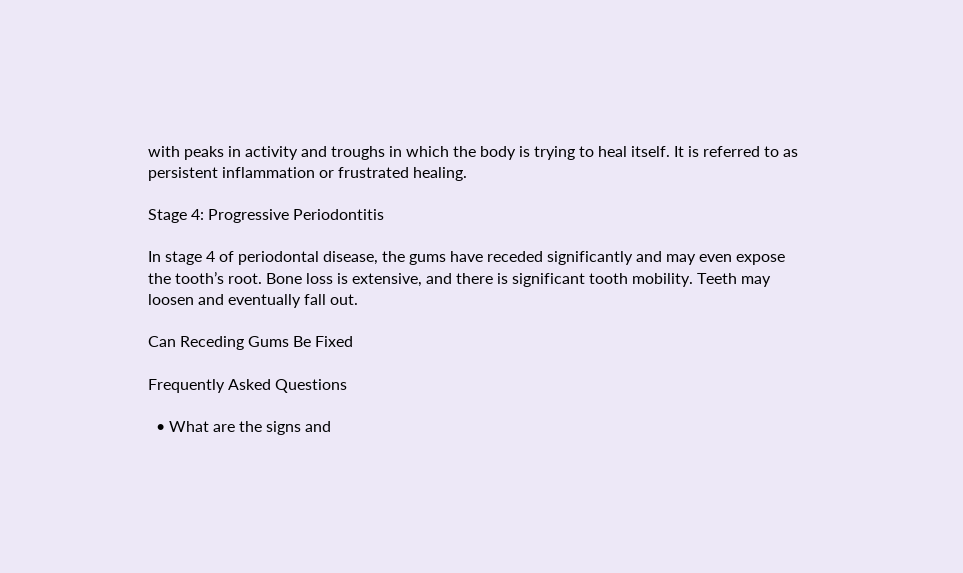with peaks in activity and troughs in which the body is trying to heal itself. It is referred to as persistent inflammation or frustrated healing.

Stage 4: Progressive Periodontitis

In stage 4 of periodontal disease, the gums have receded significantly and may even expose the tooth’s root. Bone loss is extensive, and there is significant tooth mobility. Teeth may loosen and eventually fall out.

Can Receding Gums Be Fixed

Frequently Asked Questions

  • What are the signs and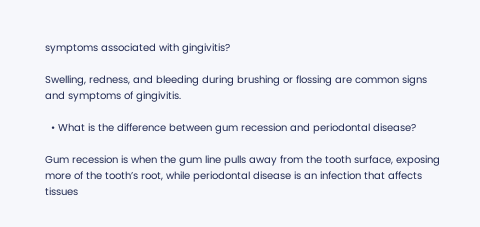symptoms associated with gingivitis?

Swelling, redness, and bleeding during brushing or flossing are common signs and symptoms of gingivitis.

  • What is the difference between gum recession and periodontal disease?

Gum recession is when the gum line pulls away from the tooth surface, exposing more of the tooth’s root, while periodontal disease is an infection that affects tissues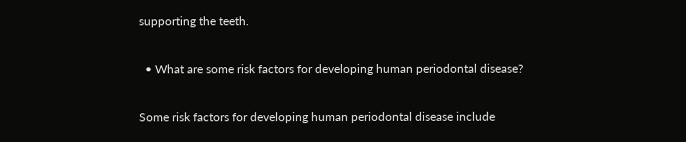supporting the teeth.

  • What are some risk factors for developing human periodontal disease?

Some risk factors for developing human periodontal disease include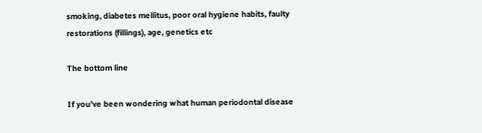smoking, diabetes mellitus, poor oral hygiene habits, faulty restorations (fillings), age, genetics etc

The bottom line

If you’ve been wondering what human periodontal disease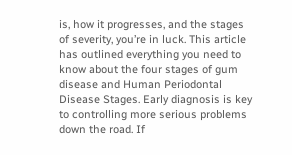is, how it progresses, and the stages of severity, you’re in luck. This article has outlined everything you need to know about the four stages of gum disease and Human Periodontal Disease Stages. Early diagnosis is key to controlling more serious problems down the road. If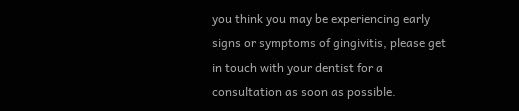you think you may be experiencing early signs or symptoms of gingivitis, please get in touch with your dentist for a consultation as soon as possible.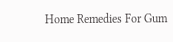Home Remedies For Gum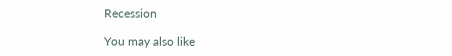Recession

You may also like